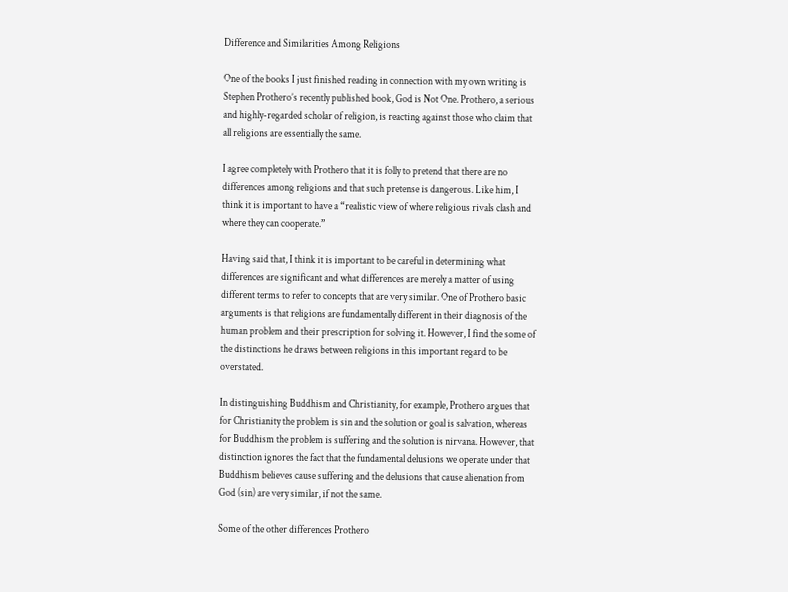Difference and Similarities Among Religions

One of the books I just finished reading in connection with my own writing is Stephen Prothero’s recently published book, God is Not One. Prothero, a serious and highly-regarded scholar of religion, is reacting against those who claim that all religions are essentially the same.

I agree completely with Prothero that it is folly to pretend that there are no differences among religions and that such pretense is dangerous. Like him, I think it is important to have a “realistic view of where religious rivals clash and where they can cooperate.”

Having said that, I think it is important to be careful in determining what differences are significant and what differences are merely a matter of using different terms to refer to concepts that are very similar. One of Prothero basic arguments is that religions are fundamentally different in their diagnosis of the human problem and their prescription for solving it. However, I find the some of the distinctions he draws between religions in this important regard to be overstated.

In distinguishing Buddhism and Christianity, for example, Prothero argues that for Christianity the problem is sin and the solution or goal is salvation, whereas for Buddhism the problem is suffering and the solution is nirvana. However, that distinction ignores the fact that the fundamental delusions we operate under that Buddhism believes cause suffering and the delusions that cause alienation from God (sin) are very similar, if not the same.

Some of the other differences Prothero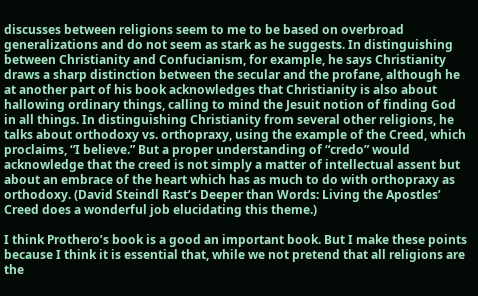discusses between religions seem to me to be based on overbroad generalizations and do not seem as stark as he suggests. In distinguishing between Christianity and Confucianism, for example, he says Christianity draws a sharp distinction between the secular and the profane, although he at another part of his book acknowledges that Christianity is also about hallowing ordinary things, calling to mind the Jesuit notion of finding God in all things. In distinguishing Christianity from several other religions, he talks about orthodoxy vs. orthopraxy, using the example of the Creed, which proclaims, “I believe.” But a proper understanding of “credo” would acknowledge that the creed is not simply a matter of intellectual assent but about an embrace of the heart which has as much to do with orthopraxy as orthodoxy. (David Steindl Rast’s Deeper than Words: Living the Apostles’ Creed does a wonderful job elucidating this theme.)

I think Prothero’s book is a good an important book. But I make these points because I think it is essential that, while we not pretend that all religions are the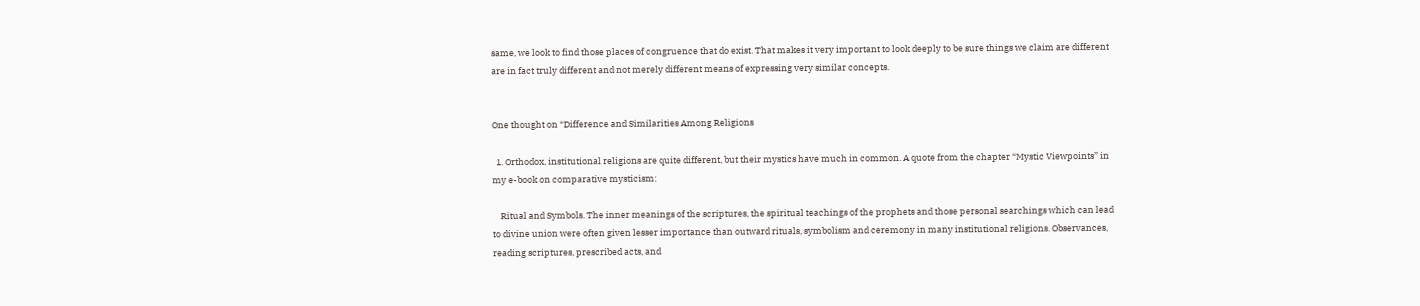same, we look to find those places of congruence that do exist. That makes it very important to look deeply to be sure things we claim are different are in fact truly different and not merely different means of expressing very similar concepts.


One thought on “Difference and Similarities Among Religions

  1. Orthodox, institutional religions are quite different, but their mystics have much in common. A quote from the chapter “Mystic Viewpoints” in my e-book on comparative mysticism:

    Ritual and Symbols. The inner meanings of the scriptures, the spiritual teachings of the prophets and those personal searchings which can lead to divine union were often given lesser importance than outward rituals, symbolism and ceremony in many institutional religions. Observances, reading scriptures, prescribed acts, and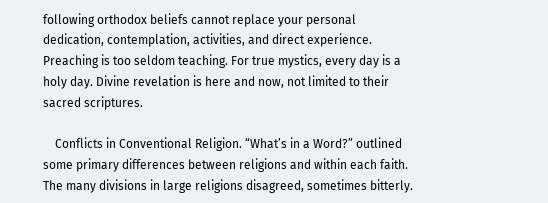following orthodox beliefs cannot replace your personal dedication, contemplation, activities, and direct experience. Preaching is too seldom teaching. For true mystics, every day is a holy day. Divine revelation is here and now, not limited to their sacred scriptures.

    Conflicts in Conventional Religion. “What’s in a Word?” outlined some primary differences between religions and within each faith. The many divisions in large religions disagreed, sometimes bitterly.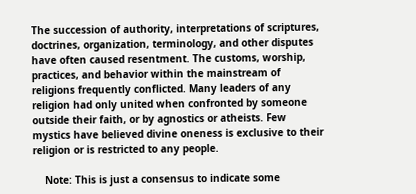The succession of authority, interpretations of scriptures, doctrines, organization, terminology, and other disputes have often caused resentment. The customs, worship, practices, and behavior within the mainstream of religions frequently conflicted. Many leaders of any religion had only united when confronted by someone outside their faith, or by agnostics or atheists. Few mystics have believed divine oneness is exclusive to their religion or is restricted to any people.

    Note: This is just a consensus to indicate some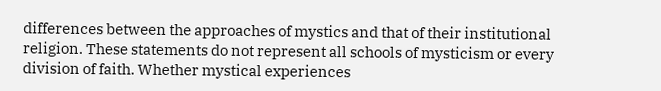differences between the approaches of mystics and that of their institutional religion. These statements do not represent all schools of mysticism or every division of faith. Whether mystical experiences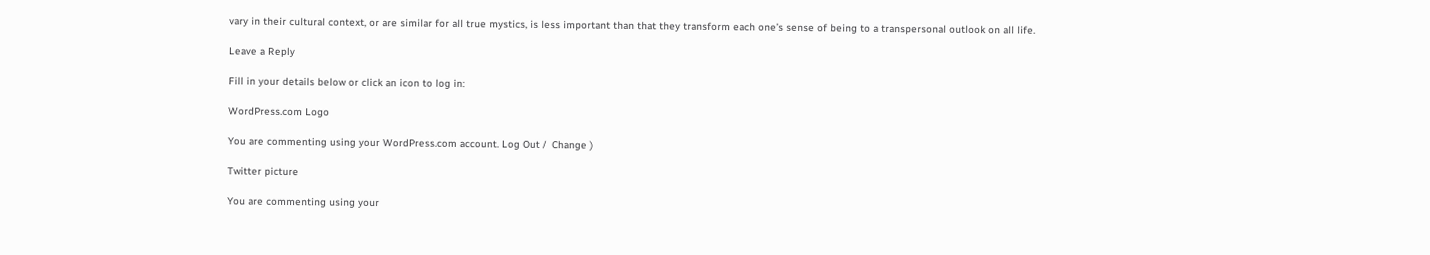vary in their cultural context, or are similar for all true mystics, is less important than that they transform each one’s sense of being to a transpersonal outlook on all life.

Leave a Reply

Fill in your details below or click an icon to log in:

WordPress.com Logo

You are commenting using your WordPress.com account. Log Out /  Change )

Twitter picture

You are commenting using your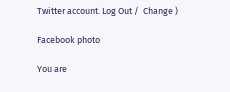Twitter account. Log Out /  Change )

Facebook photo

You are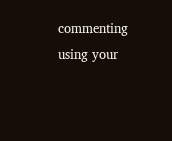commenting using your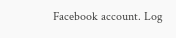Facebook account. Log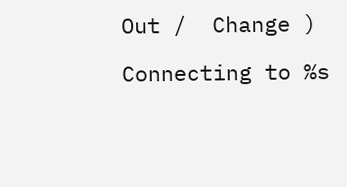Out /  Change )

Connecting to %s